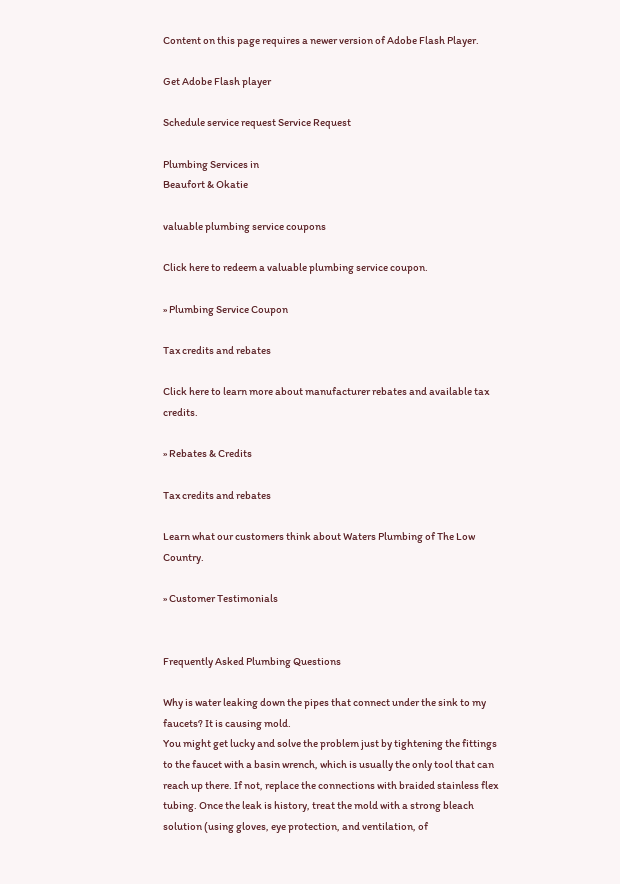Content on this page requires a newer version of Adobe Flash Player.

Get Adobe Flash player

Schedule service request Service Request

Plumbing Services in
Beaufort & Okatie

valuable plumbing service coupons

Click here to redeem a valuable plumbing service coupon.

» Plumbing Service Coupon

Tax credits and rebates

Click here to learn more about manufacturer rebates and available tax credits.

» Rebates & Credits

Tax credits and rebates

Learn what our customers think about Waters Plumbing of The Low Country.

» Customer Testimonials


Frequently Asked Plumbing Questions

Why is water leaking down the pipes that connect under the sink to my faucets? It is causing mold.
You might get lucky and solve the problem just by tightening the fittings to the faucet with a basin wrench, which is usually the only tool that can reach up there. If not, replace the connections with braided stainless flex tubing. Once the leak is history, treat the mold with a strong bleach solution (using gloves, eye protection, and ventilation, of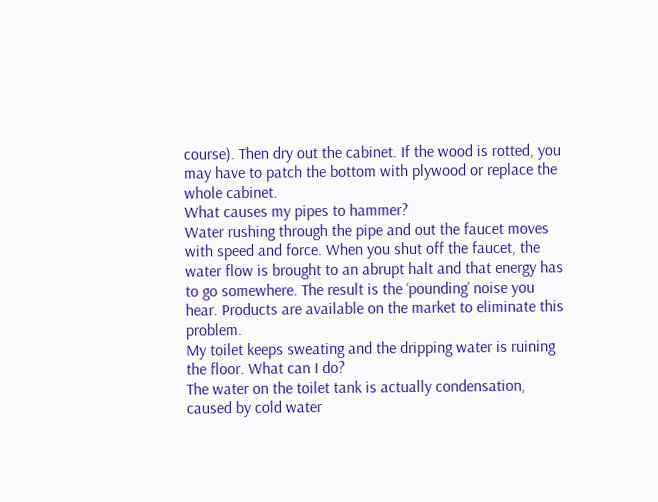course). Then dry out the cabinet. If the wood is rotted, you may have to patch the bottom with plywood or replace the whole cabinet.
What causes my pipes to hammer?
Water rushing through the pipe and out the faucet moves with speed and force. When you shut off the faucet, the water flow is brought to an abrupt halt and that energy has to go somewhere. The result is the ‘pounding’ noise you hear. Products are available on the market to eliminate this problem.
My toilet keeps sweating and the dripping water is ruining the floor. What can I do?
The water on the toilet tank is actually condensation, caused by cold water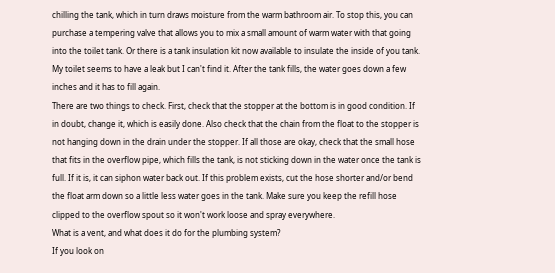chilling the tank, which in turn draws moisture from the warm bathroom air. To stop this, you can purchase a tempering valve that allows you to mix a small amount of warm water with that going into the toilet tank. Or there is a tank insulation kit now available to insulate the inside of you tank.
My toilet seems to have a leak but I can't find it. After the tank fills, the water goes down a few inches and it has to fill again.
There are two things to check. First, check that the stopper at the bottom is in good condition. If in doubt, change it, which is easily done. Also check that the chain from the float to the stopper is not hanging down in the drain under the stopper. If all those are okay, check that the small hose that fits in the overflow pipe, which fills the tank, is not sticking down in the water once the tank is full. If it is, it can siphon water back out. If this problem exists, cut the hose shorter and/or bend the float arm down so a little less water goes in the tank. Make sure you keep the refill hose clipped to the overflow spout so it won't work loose and spray everywhere.
What is a vent, and what does it do for the plumbing system?
If you look on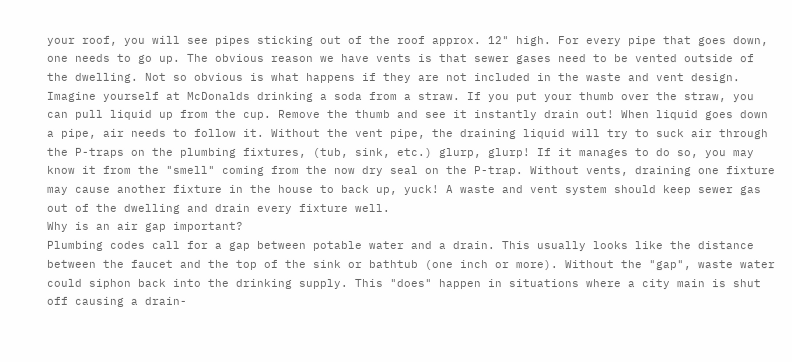your roof, you will see pipes sticking out of the roof approx. 12" high. For every pipe that goes down, one needs to go up. The obvious reason we have vents is that sewer gases need to be vented outside of the dwelling. Not so obvious is what happens if they are not included in the waste and vent design. Imagine yourself at McDonalds drinking a soda from a straw. If you put your thumb over the straw, you can pull liquid up from the cup. Remove the thumb and see it instantly drain out! When liquid goes down a pipe, air needs to follow it. Without the vent pipe, the draining liquid will try to suck air through the P-traps on the plumbing fixtures, (tub, sink, etc.) glurp, glurp! If it manages to do so, you may know it from the "smell" coming from the now dry seal on the P-trap. Without vents, draining one fixture may cause another fixture in the house to back up, yuck! A waste and vent system should keep sewer gas out of the dwelling and drain every fixture well.
Why is an air gap important?
Plumbing codes call for a gap between potable water and a drain. This usually looks like the distance between the faucet and the top of the sink or bathtub (one inch or more). Without the "gap", waste water could siphon back into the drinking supply. This "does" happen in situations where a city main is shut off causing a drain-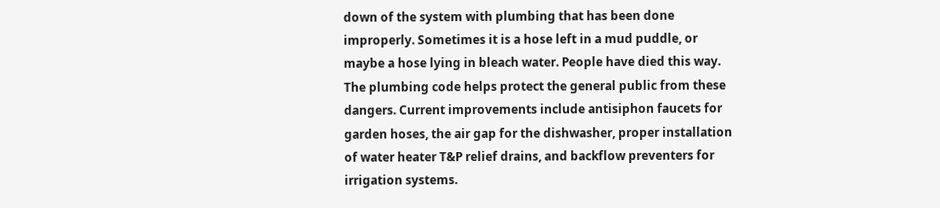down of the system with plumbing that has been done improperly. Sometimes it is a hose left in a mud puddle, or maybe a hose lying in bleach water. People have died this way. The plumbing code helps protect the general public from these dangers. Current improvements include antisiphon faucets for garden hoses, the air gap for the dishwasher, proper installation of water heater T&P relief drains, and backflow preventers for irrigation systems.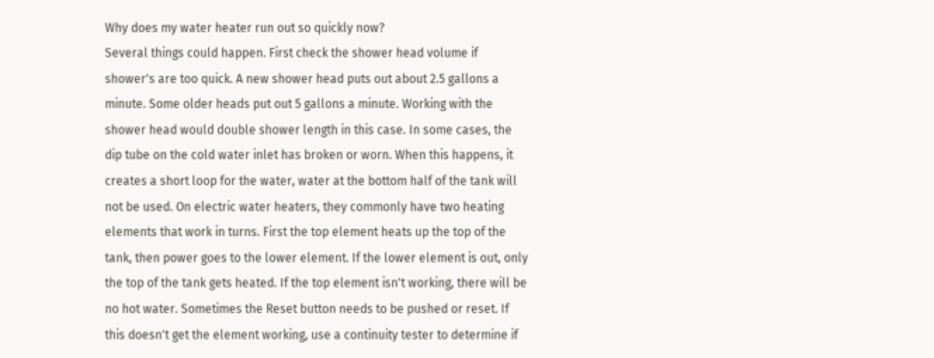Why does my water heater run out so quickly now?
Several things could happen. First check the shower head volume if shower's are too quick. A new shower head puts out about 2.5 gallons a minute. Some older heads put out 5 gallons a minute. Working with the shower head would double shower length in this case. In some cases, the dip tube on the cold water inlet has broken or worn. When this happens, it creates a short loop for the water, water at the bottom half of the tank will not be used. On electric water heaters, they commonly have two heating elements that work in turns. First the top element heats up the top of the tank, then power goes to the lower element. If the lower element is out, only the top of the tank gets heated. If the top element isn't working, there will be no hot water. Sometimes the Reset button needs to be pushed or reset. If this doesn't get the element working, use a continuity tester to determine if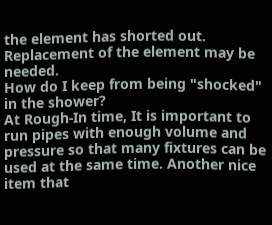the element has shorted out. Replacement of the element may be needed.
How do I keep from being "shocked" in the shower?
At Rough-In time, It is important to run pipes with enough volume and pressure so that many fixtures can be used at the same time. Another nice item that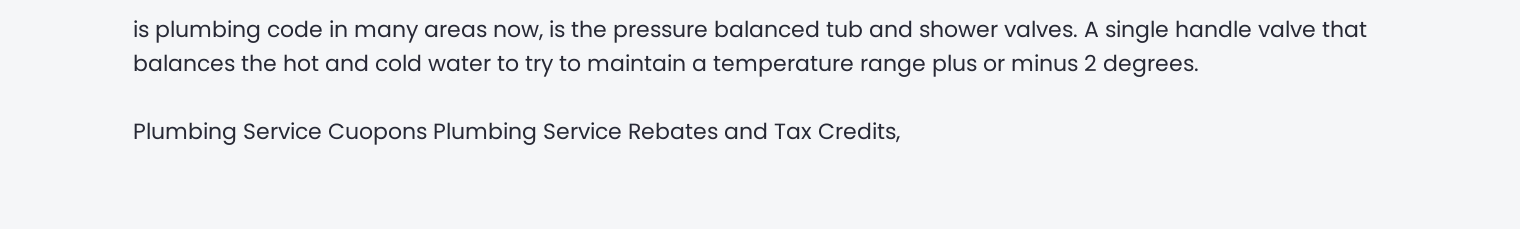is plumbing code in many areas now, is the pressure balanced tub and shower valves. A single handle valve that balances the hot and cold water to try to maintain a temperature range plus or minus 2 degrees.

Plumbing Service Cuopons Plumbing Service Rebates and Tax Credits,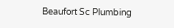Beaufort Sc Plumbing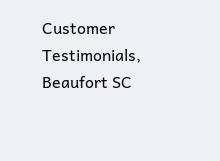Customer Testimonials, Beaufort SC